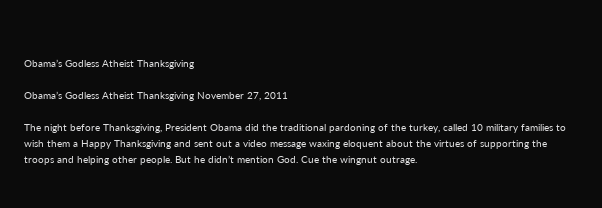Obama’s Godless Atheist Thanksgiving

Obama’s Godless Atheist Thanksgiving November 27, 2011

The night before Thanksgiving, President Obama did the traditional pardoning of the turkey, called 10 military families to wish them a Happy Thanksgiving and sent out a video message waxing eloquent about the virtues of supporting the troops and helping other people. But he didn’t mention God. Cue the wingnut outrage.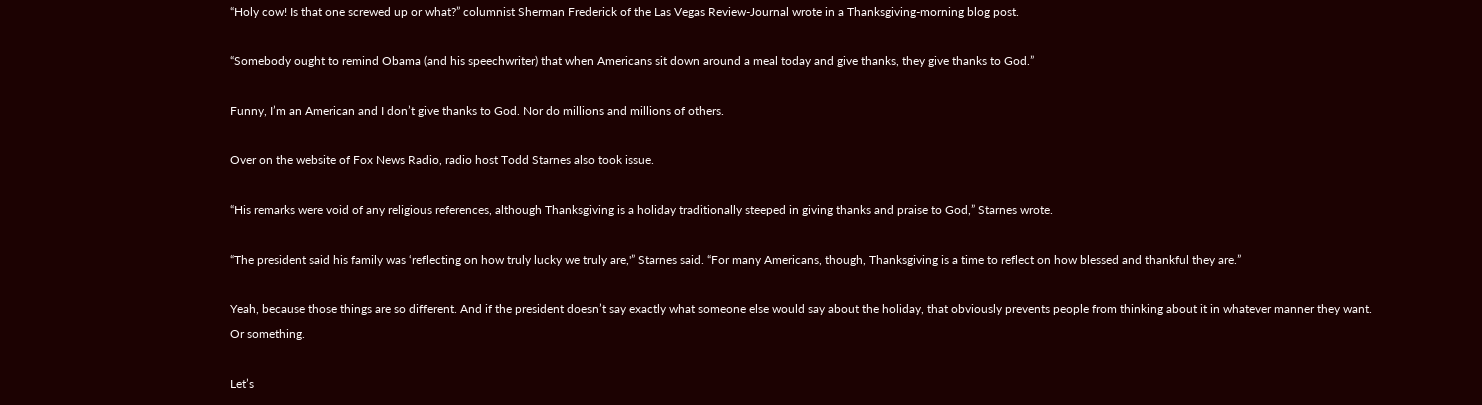“Holy cow! Is that one screwed up or what?” columnist Sherman Frederick of the Las Vegas Review-Journal wrote in a Thanksgiving-morning blog post.

“Somebody ought to remind Obama (and his speechwriter) that when Americans sit down around a meal today and give thanks, they give thanks to God.”

Funny, I’m an American and I don’t give thanks to God. Nor do millions and millions of others.

Over on the website of Fox News Radio, radio host Todd Starnes also took issue.

“His remarks were void of any religious references, although Thanksgiving is a holiday traditionally steeped in giving thanks and praise to God,” Starnes wrote.

“The president said his family was ‘reflecting on how truly lucky we truly are,'” Starnes said. “For many Americans, though, Thanksgiving is a time to reflect on how blessed and thankful they are.”

Yeah, because those things are so different. And if the president doesn’t say exactly what someone else would say about the holiday, that obviously prevents people from thinking about it in whatever manner they want. Or something.

Let’s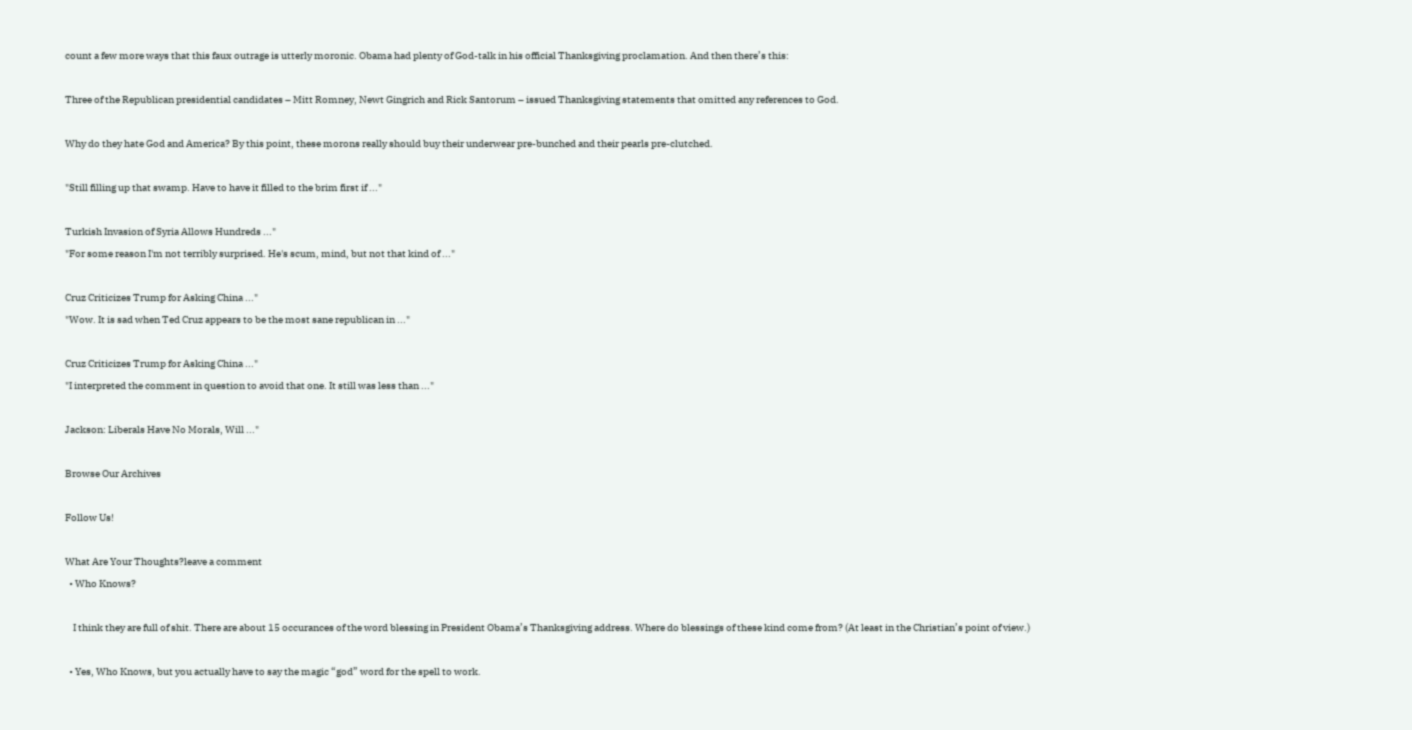count a few more ways that this faux outrage is utterly moronic. Obama had plenty of God-talk in his official Thanksgiving proclamation. And then there’s this:

Three of the Republican presidential candidates – Mitt Romney, Newt Gingrich and Rick Santorum – issued Thanksgiving statements that omitted any references to God.

Why do they hate God and America? By this point, these morons really should buy their underwear pre-bunched and their pearls pre-clutched.

"Still filling up that swamp. Have to have it filled to the brim first if ..."

Turkish Invasion of Syria Allows Hundreds ..."
"For some reason I'm not terribly surprised. He's scum, mind, but not that kind of ..."

Cruz Criticizes Trump for Asking China ..."
"Wow. It is sad when Ted Cruz appears to be the most sane republican in ..."

Cruz Criticizes Trump for Asking China ..."
"I interpreted the comment in question to avoid that one. It still was less than ..."

Jackson: Liberals Have No Morals, Will ..."

Browse Our Archives

Follow Us!

What Are Your Thoughts?leave a comment
  • Who Knows?

    I think they are full of shit. There are about 15 occurances of the word blessing in President Obama’s Thanksgiving address. Where do blessings of these kind come from? (At least in the Christian’s point of view.)

  • Yes, Who Knows, but you actually have to say the magic “god” word for the spell to work.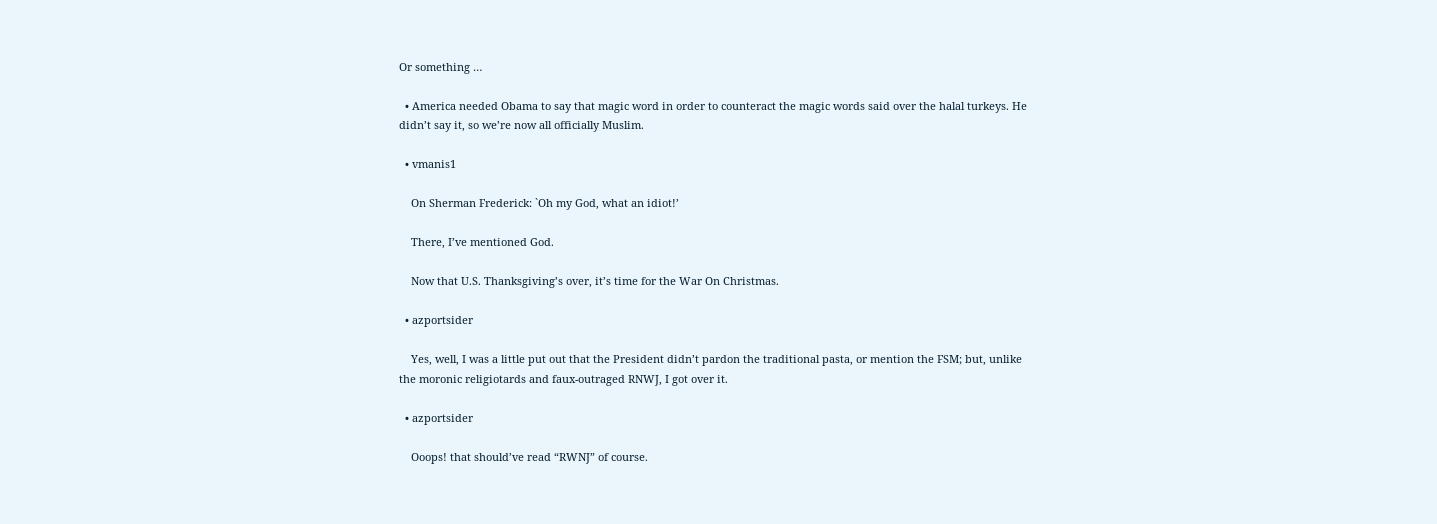Or something …

  • America needed Obama to say that magic word in order to counteract the magic words said over the halal turkeys. He didn’t say it, so we’re now all officially Muslim.

  • vmanis1

    On Sherman Frederick: `Oh my God, what an idiot!’

    There, I’ve mentioned God.

    Now that U.S. Thanksgiving’s over, it’s time for the War On Christmas.

  • azportsider

    Yes, well, I was a little put out that the President didn’t pardon the traditional pasta, or mention the FSM; but, unlike the moronic religiotards and faux-outraged RNWJ, I got over it.

  • azportsider

    Ooops! that should’ve read “RWNJ” of course.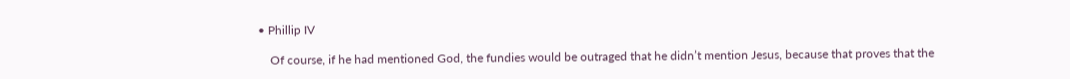• Phillip IV

    Of course, if he had mentioned God, the fundies would be outraged that he didn’t mention Jesus, because that proves that the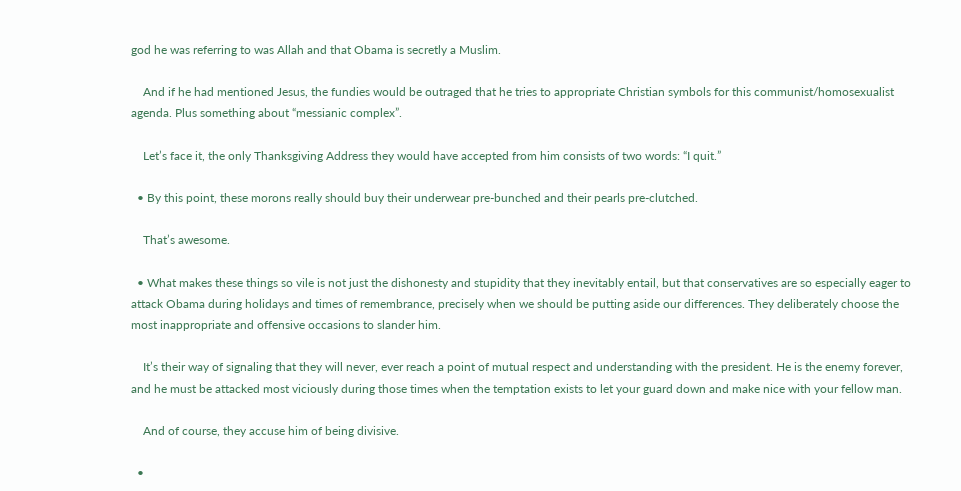god he was referring to was Allah and that Obama is secretly a Muslim.

    And if he had mentioned Jesus, the fundies would be outraged that he tries to appropriate Christian symbols for this communist/homosexualist agenda. Plus something about “messianic complex”.

    Let’s face it, the only Thanksgiving Address they would have accepted from him consists of two words: “I quit.”

  • By this point, these morons really should buy their underwear pre-bunched and their pearls pre-clutched.

    That’s awesome.

  • What makes these things so vile is not just the dishonesty and stupidity that they inevitably entail, but that conservatives are so especially eager to attack Obama during holidays and times of remembrance, precisely when we should be putting aside our differences. They deliberately choose the most inappropriate and offensive occasions to slander him.

    It’s their way of signaling that they will never, ever reach a point of mutual respect and understanding with the president. He is the enemy forever, and he must be attacked most viciously during those times when the temptation exists to let your guard down and make nice with your fellow man.

    And of course, they accuse him of being divisive.

  •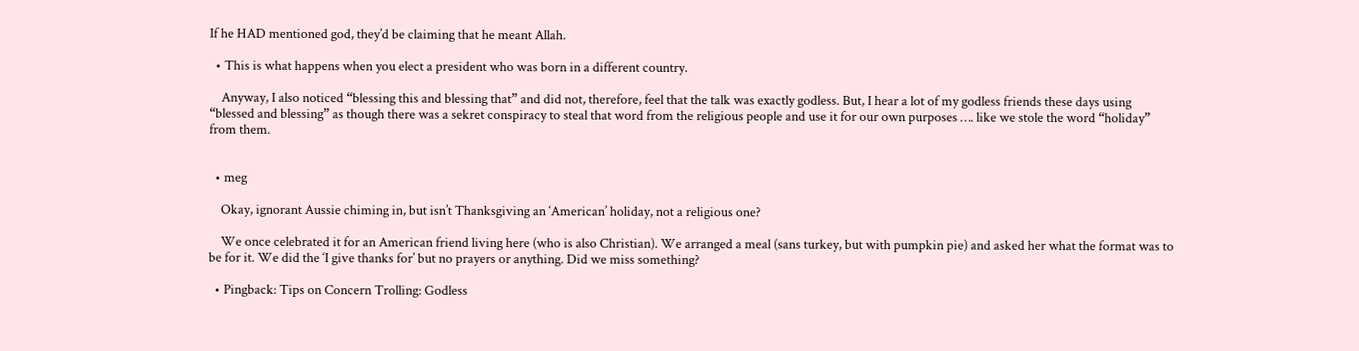If he HAD mentioned god, they’d be claiming that he meant Allah.

  • This is what happens when you elect a president who was born in a different country.

    Anyway, I also noticed “blessing this and blessing that” and did not, therefore, feel that the talk was exactly godless. But, I hear a lot of my godless friends these days using “blessed and blessing” as though there was a sekret conspiracy to steal that word from the religious people and use it for our own purposes …. like we stole the word “holiday” from them.


  • meg

    Okay, ignorant Aussie chiming in, but isn’t Thanksgiving an ‘American’ holiday, not a religious one?

    We once celebrated it for an American friend living here (who is also Christian). We arranged a meal (sans turkey, but with pumpkin pie) and asked her what the format was to be for it. We did the ‘I give thanks for’ but no prayers or anything. Did we miss something?

  • Pingback: Tips on Concern Trolling: Godless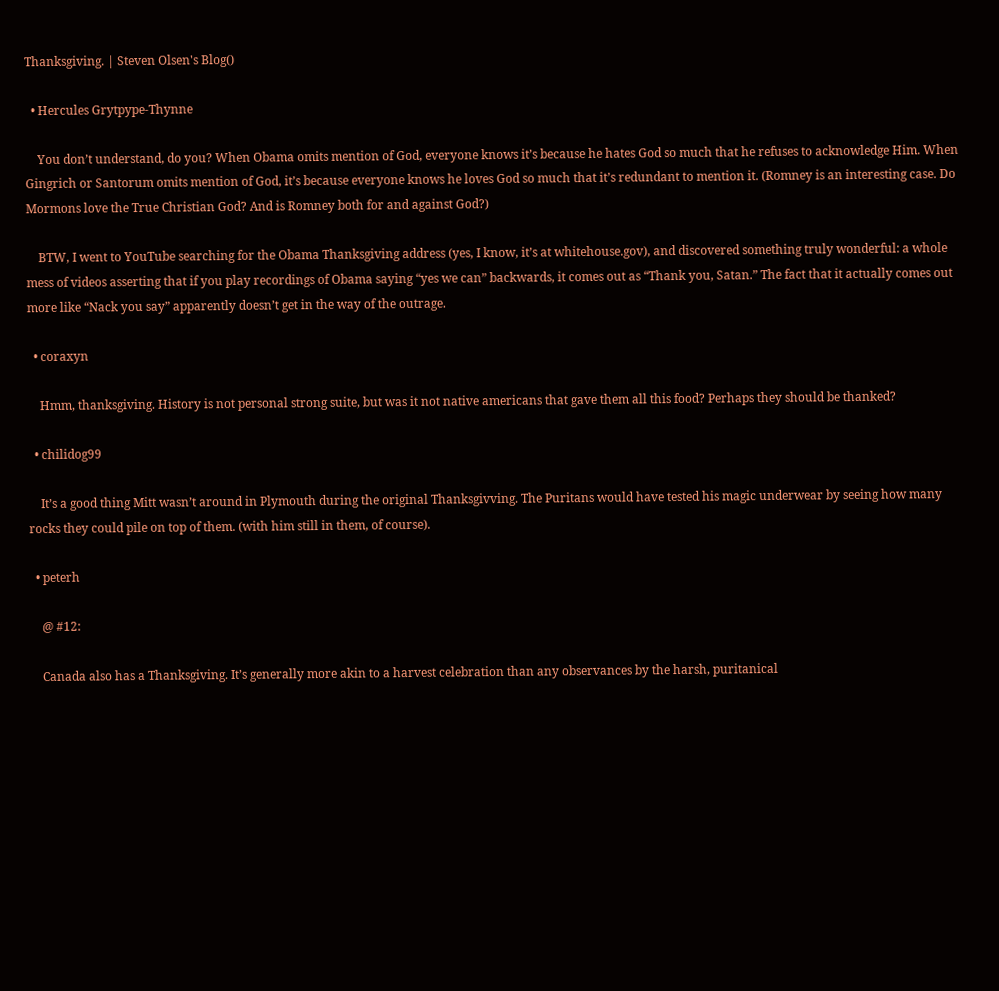Thanksgiving. | Steven Olsen's Blog()

  • Hercules Grytpype-Thynne

    You don’t understand, do you? When Obama omits mention of God, everyone knows it’s because he hates God so much that he refuses to acknowledge Him. When Gingrich or Santorum omits mention of God, it’s because everyone knows he loves God so much that it’s redundant to mention it. (Romney is an interesting case. Do Mormons love the True Christian God? And is Romney both for and against God?)

    BTW, I went to YouTube searching for the Obama Thanksgiving address (yes, I know, it’s at whitehouse.gov), and discovered something truly wonderful: a whole mess of videos asserting that if you play recordings of Obama saying “yes we can” backwards, it comes out as “Thank you, Satan.” The fact that it actually comes out more like “Nack you say” apparently doesn’t get in the way of the outrage.

  • coraxyn

    Hmm, thanksgiving. History is not personal strong suite, but was it not native americans that gave them all this food? Perhaps they should be thanked?

  • chilidog99

    It’s a good thing Mitt wasn’t around in Plymouth during the original Thanksgivving. The Puritans would have tested his magic underwear by seeing how many rocks they could pile on top of them. (with him still in them, of course).

  • peterh

    @ #12:

    Canada also has a Thanksgiving. It’s generally more akin to a harvest celebration than any observances by the harsh, puritanical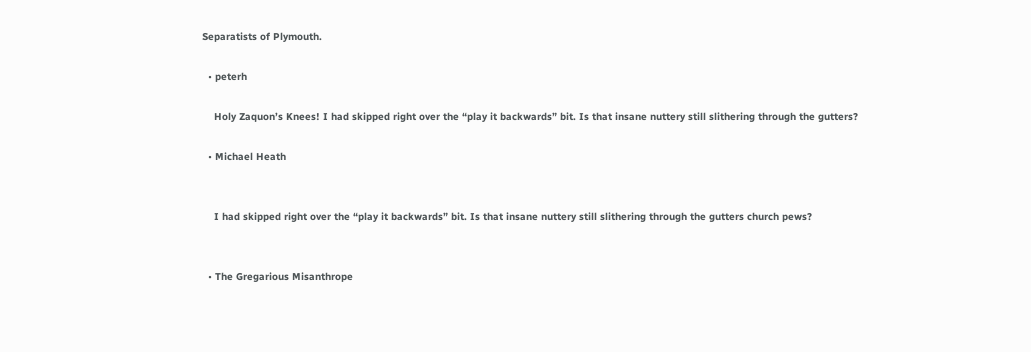Separatists of Plymouth.

  • peterh

    Holy Zaquon’s Knees! I had skipped right over the “play it backwards” bit. Is that insane nuttery still slithering through the gutters?

  • Michael Heath


    I had skipped right over the “play it backwards” bit. Is that insane nuttery still slithering through the gutters church pews?


  • The Gregarious Misanthrope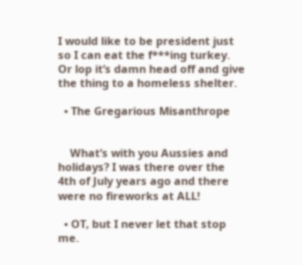I would like to be president just so I can eat the f***ing turkey. Or lop it’s damn head off and give the thing to a homeless shelter.

  • The Gregarious Misanthrope


    What’s with you Aussies and holidays? I was there over the 4th of July years ago and there were no fireworks at ALL!

  • OT, but I never let that stop me.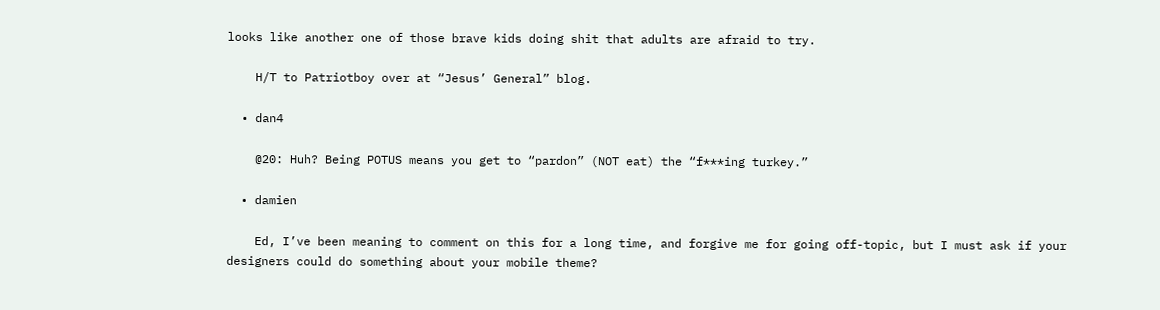looks like another one of those brave kids doing shit that adults are afraid to try.

    H/T to Patriotboy over at “Jesus’ General” blog.

  • dan4

    @20: Huh? Being POTUS means you get to “pardon” (NOT eat) the “f***ing turkey.”

  • damien

    Ed, I’ve been meaning to comment on this for a long time, and forgive me for going off-topic, but I must ask if your designers could do something about your mobile theme?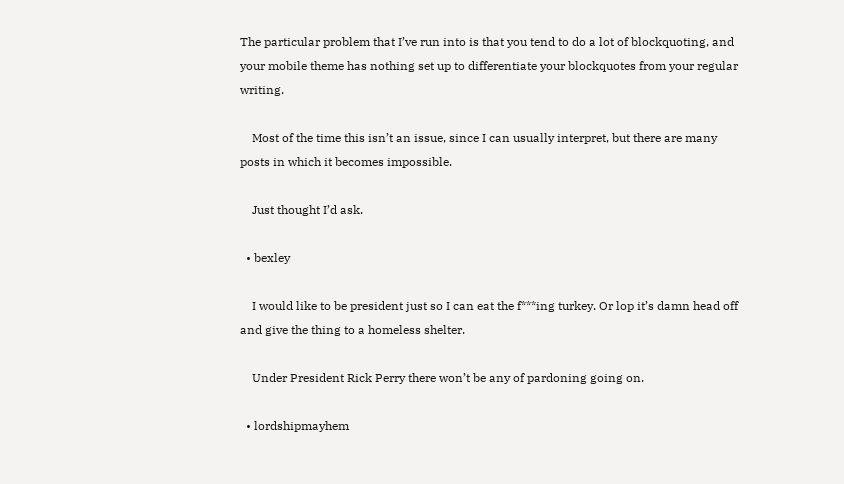The particular problem that I’ve run into is that you tend to do a lot of blockquoting, and your mobile theme has nothing set up to differentiate your blockquotes from your regular writing.

    Most of the time this isn’t an issue, since I can usually interpret, but there are many posts in which it becomes impossible.

    Just thought I’d ask.

  • bexley

    I would like to be president just so I can eat the f***ing turkey. Or lop it’s damn head off and give the thing to a homeless shelter.

    Under President Rick Perry there won’t be any of pardoning going on.

  • lordshipmayhem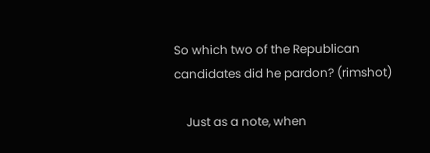So which two of the Republican candidates did he pardon? (rimshot)

    Just as a note, when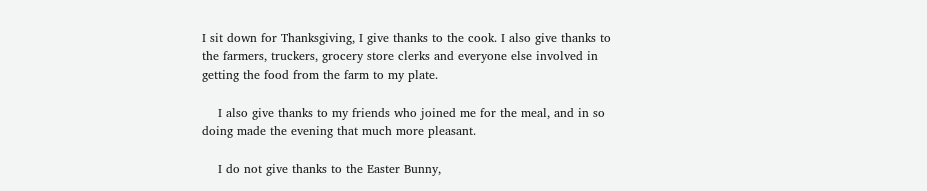I sit down for Thanksgiving, I give thanks to the cook. I also give thanks to the farmers, truckers, grocery store clerks and everyone else involved in getting the food from the farm to my plate.

    I also give thanks to my friends who joined me for the meal, and in so doing made the evening that much more pleasant.

    I do not give thanks to the Easter Bunny,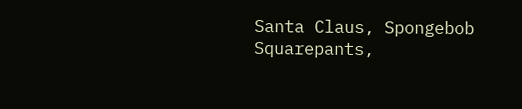Santa Claus, Spongebob Squarepants,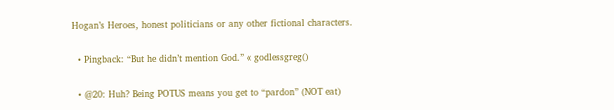Hogan’s Heroes, honest politicians or any other fictional characters.

  • Pingback: “But he didn’t mention God.” « godlessgreg()

  • @20: Huh? Being POTUS means you get to “pardon” (NOT eat)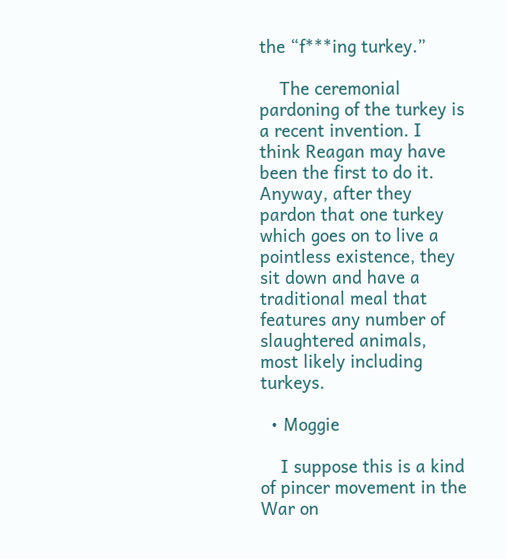the “f***ing turkey.”

    The ceremonial pardoning of the turkey is a recent invention. I think Reagan may have been the first to do it. Anyway, after they pardon that one turkey which goes on to live a pointless existence, they sit down and have a traditional meal that features any number of slaughtered animals, most likely including turkeys.

  • Moggie

    I suppose this is a kind of pincer movement in the War on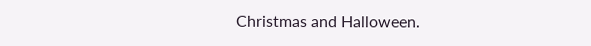Christmas and Halloween.